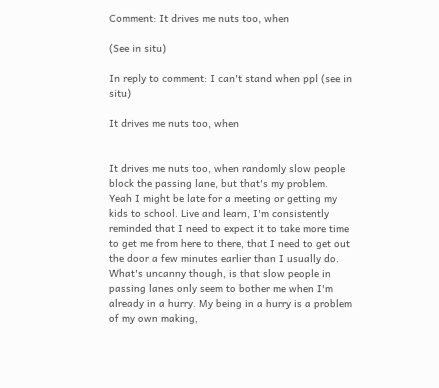Comment: It drives me nuts too, when

(See in situ)

In reply to comment: I can't stand when ppl (see in situ)

It drives me nuts too, when


It drives me nuts too, when randomly slow people block the passing lane, but that's my problem. Yeah I might be late for a meeting or getting my kids to school. Live and learn, I'm consistently reminded that I need to expect it to take more time to get me from here to there, that I need to get out the door a few minutes earlier than I usually do. What's uncanny though, is that slow people in passing lanes only seem to bother me when I'm already in a hurry. My being in a hurry is a problem of my own making,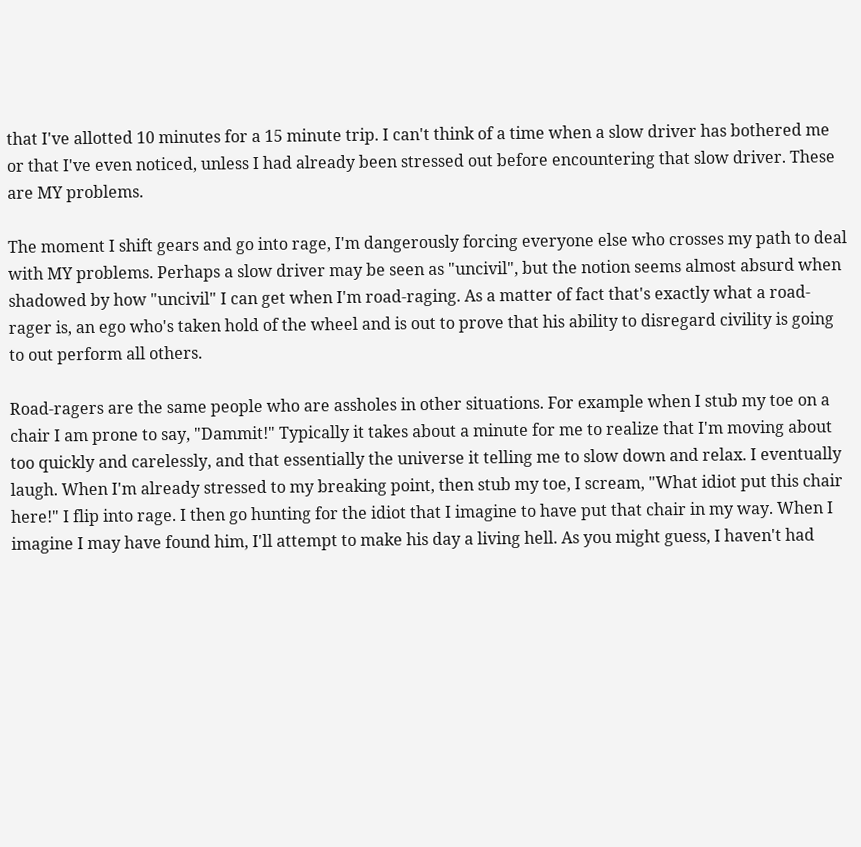that I've allotted 10 minutes for a 15 minute trip. I can't think of a time when a slow driver has bothered me or that I've even noticed, unless I had already been stressed out before encountering that slow driver. These are MY problems.

The moment I shift gears and go into rage, I'm dangerously forcing everyone else who crosses my path to deal with MY problems. Perhaps a slow driver may be seen as "uncivil", but the notion seems almost absurd when shadowed by how "uncivil" I can get when I'm road-raging. As a matter of fact that's exactly what a road-rager is, an ego who's taken hold of the wheel and is out to prove that his ability to disregard civility is going to out perform all others.

Road-ragers are the same people who are assholes in other situations. For example when I stub my toe on a chair I am prone to say, "Dammit!" Typically it takes about a minute for me to realize that I'm moving about too quickly and carelessly, and that essentially the universe it telling me to slow down and relax. I eventually laugh. When I'm already stressed to my breaking point, then stub my toe, I scream, "What idiot put this chair here!" I flip into rage. I then go hunting for the idiot that I imagine to have put that chair in my way. When I imagine I may have found him, I'll attempt to make his day a living hell. As you might guess, I haven't had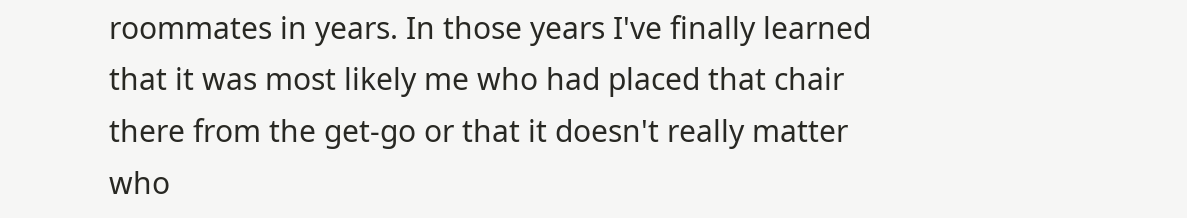roommates in years. In those years I've finally learned that it was most likely me who had placed that chair there from the get-go or that it doesn't really matter who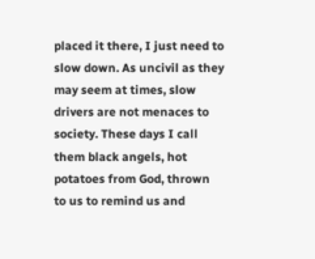placed it there, I just need to slow down. As uncivil as they may seem at times, slow drivers are not menaces to society. These days I call them black angels, hot potatoes from God, thrown to us to remind us and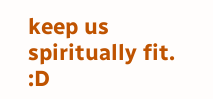keep us spiritually fit. :D